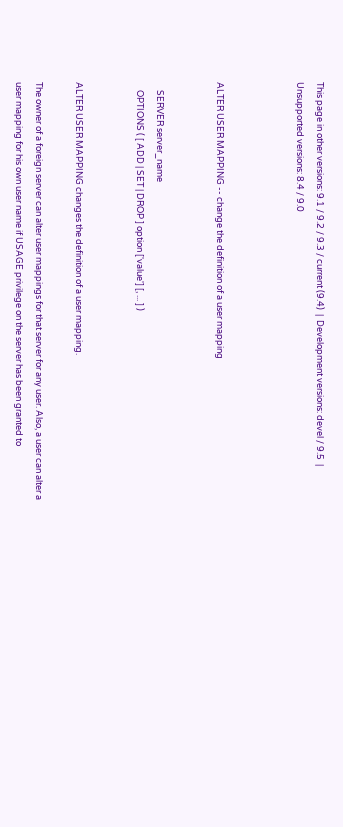This page in other versions: 9.1 / 9.2 / 9.3 / current (9.4)  |  Development versions: devel / 9.5  |  Unsupported versions: 8.4 / 9.0



ALTER USER MAPPING -- change the definition of a user mapping


    SERVER server_name
    OPTIONS ( [ ADD | SET | DROP ] option ['value'] [, ... ] )


ALTER USER MAPPING changes the definition of a user mapping.

The owner of a foreign server can alter user mappings for that server for any user. Also, a user can alter a user mapping for his own user name if USAGE privilege on the server has been granted to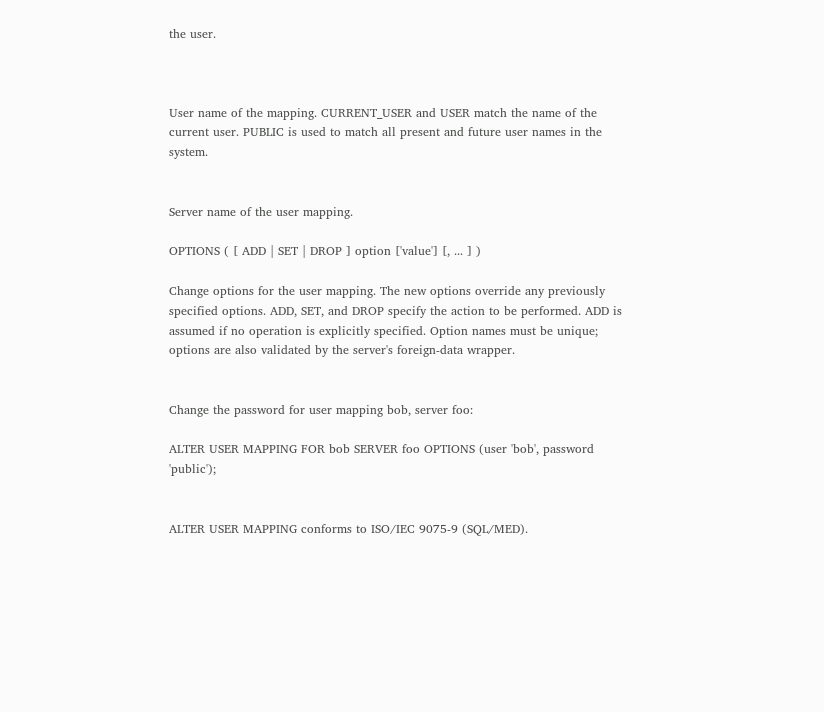the user.



User name of the mapping. CURRENT_USER and USER match the name of the current user. PUBLIC is used to match all present and future user names in the system.


Server name of the user mapping.

OPTIONS ( [ ADD | SET | DROP ] option ['value'] [, ... ] )

Change options for the user mapping. The new options override any previously specified options. ADD, SET, and DROP specify the action to be performed. ADD is assumed if no operation is explicitly specified. Option names must be unique; options are also validated by the server's foreign-data wrapper.


Change the password for user mapping bob, server foo:

ALTER USER MAPPING FOR bob SERVER foo OPTIONS (user 'bob', password 'public');


ALTER USER MAPPING conforms to ISO/IEC 9075-9 (SQL/MED).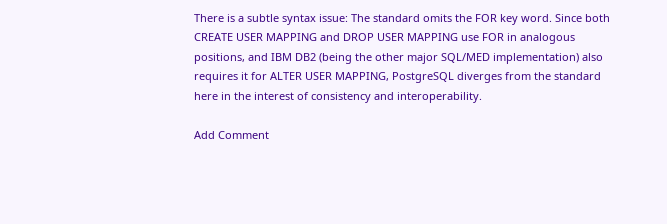There is a subtle syntax issue: The standard omits the FOR key word. Since both CREATE USER MAPPING and DROP USER MAPPING use FOR in analogous positions, and IBM DB2 (being the other major SQL/MED implementation) also requires it for ALTER USER MAPPING, PostgreSQL diverges from the standard here in the interest of consistency and interoperability.

Add Comment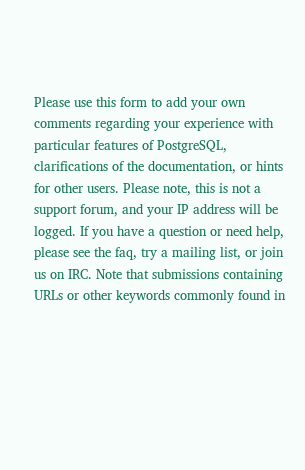Please use this form to add your own comments regarding your experience with particular features of PostgreSQL, clarifications of the documentation, or hints for other users. Please note, this is not a support forum, and your IP address will be logged. If you have a question or need help, please see the faq, try a mailing list, or join us on IRC. Note that submissions containing URLs or other keywords commonly found in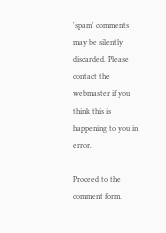'spam' comments may be silently discarded. Please contact the webmaster if you think this is happening to you in error.

Proceed to the comment form.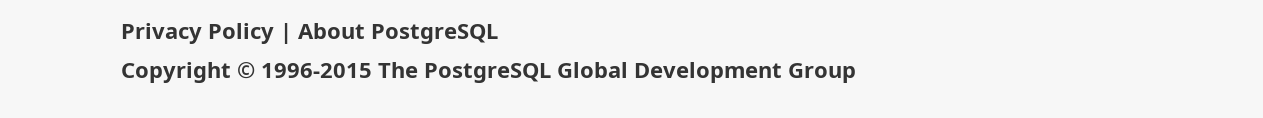Privacy Policy | About PostgreSQL
Copyright © 1996-2015 The PostgreSQL Global Development Group